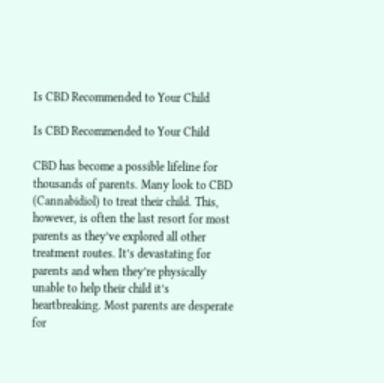Is CBD Recommended to Your Child

Is CBD Recommended to Your Child

CBD has become a possible lifeline for thousands of parents. Many look to CBD (Cannabidiol) to treat their child. This, however, is often the last resort for most parents as they’ve explored all other treatment routes. It’s devastating for parents and when they’re physically unable to help their child it’s heartbreaking. Most parents are desperate for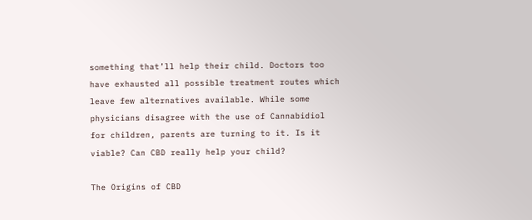something that’ll help their child. Doctors too have exhausted all possible treatment routes which leave few alternatives available. While some physicians disagree with the use of Cannabidiol for children, parents are turning to it. Is it viable? Can CBD really help your child?

The Origins of CBD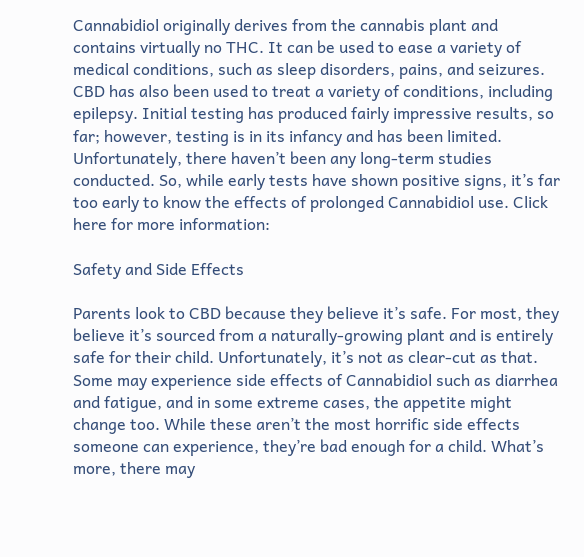Cannabidiol originally derives from the cannabis plant and contains virtually no THC. It can be used to ease a variety of medical conditions, such as sleep disorders, pains, and seizures. CBD has also been used to treat a variety of conditions, including epilepsy. Initial testing has produced fairly impressive results, so far; however, testing is in its infancy and has been limited. Unfortunately, there haven’t been any long-term studies conducted. So, while early tests have shown positive signs, it’s far too early to know the effects of prolonged Cannabidiol use. Click here for more information:

Safety and Side Effects

Parents look to CBD because they believe it’s safe. For most, they believe it’s sourced from a naturally-growing plant and is entirely safe for their child. Unfortunately, it’s not as clear-cut as that. Some may experience side effects of Cannabidiol such as diarrhea and fatigue, and in some extreme cases, the appetite might change too. While these aren’t the most horrific side effects someone can experience, they’re bad enough for a child. What’s more, there may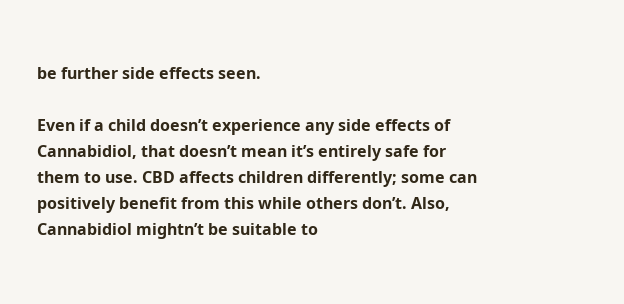be further side effects seen.

Even if a child doesn’t experience any side effects of Cannabidiol, that doesn’t mean it’s entirely safe for them to use. CBD affects children differently; some can positively benefit from this while others don’t. Also, Cannabidiol mightn’t be suitable to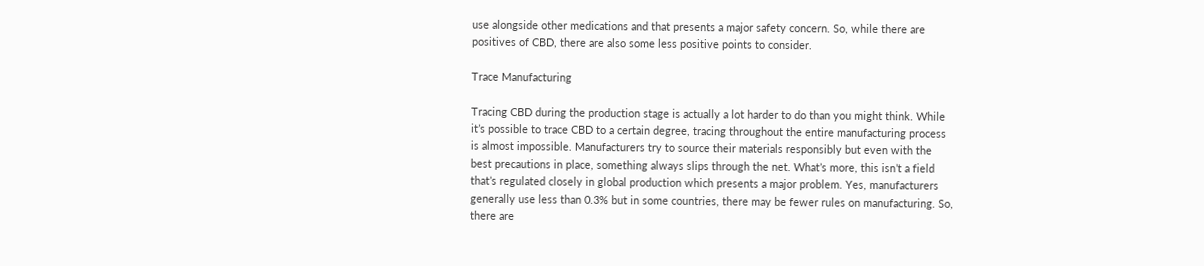use alongside other medications and that presents a major safety concern. So, while there are positives of CBD, there are also some less positive points to consider.

Trace Manufacturing

Tracing CBD during the production stage is actually a lot harder to do than you might think. While it’s possible to trace CBD to a certain degree, tracing throughout the entire manufacturing process is almost impossible. Manufacturers try to source their materials responsibly but even with the best precautions in place, something always slips through the net. What’s more, this isn’t a field that’s regulated closely in global production which presents a major problem. Yes, manufacturers generally use less than 0.3% but in some countries, there may be fewer rules on manufacturing. So, there are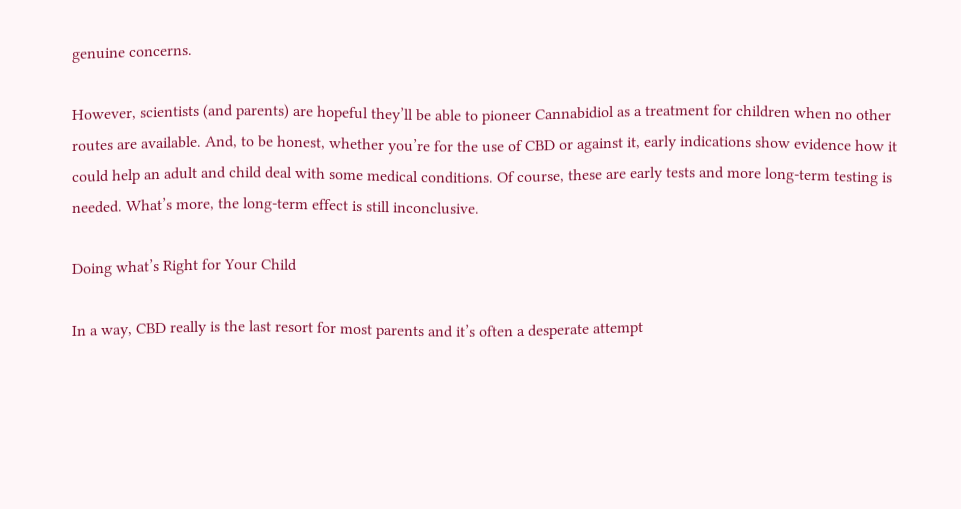genuine concerns.

However, scientists (and parents) are hopeful they’ll be able to pioneer Cannabidiol as a treatment for children when no other routes are available. And, to be honest, whether you’re for the use of CBD or against it, early indications show evidence how it could help an adult and child deal with some medical conditions. Of course, these are early tests and more long-term testing is needed. What’s more, the long-term effect is still inconclusive.

Doing what’s Right for Your Child

In a way, CBD really is the last resort for most parents and it’s often a desperate attempt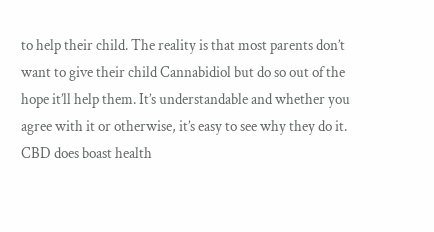to help their child. The reality is that most parents don’t want to give their child Cannabidiol but do so out of the hope it’ll help them. It’s understandable and whether you agree with it or otherwise, it’s easy to see why they do it. CBD does boast health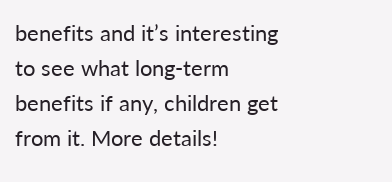benefits and it’s interesting to see what long-term benefits if any, children get from it. More details!